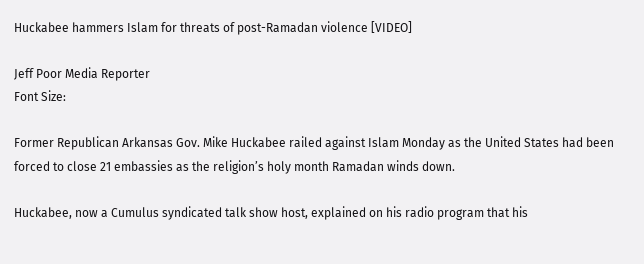Huckabee hammers Islam for threats of post-Ramadan violence [VIDEO]

Jeff Poor Media Reporter
Font Size:

Former Republican Arkansas Gov. Mike Huckabee railed against Islam Monday as the United States had been forced to close 21 embassies as the religion’s holy month Ramadan winds down.

Huckabee, now a Cumulus syndicated talk show host, explained on his radio program that his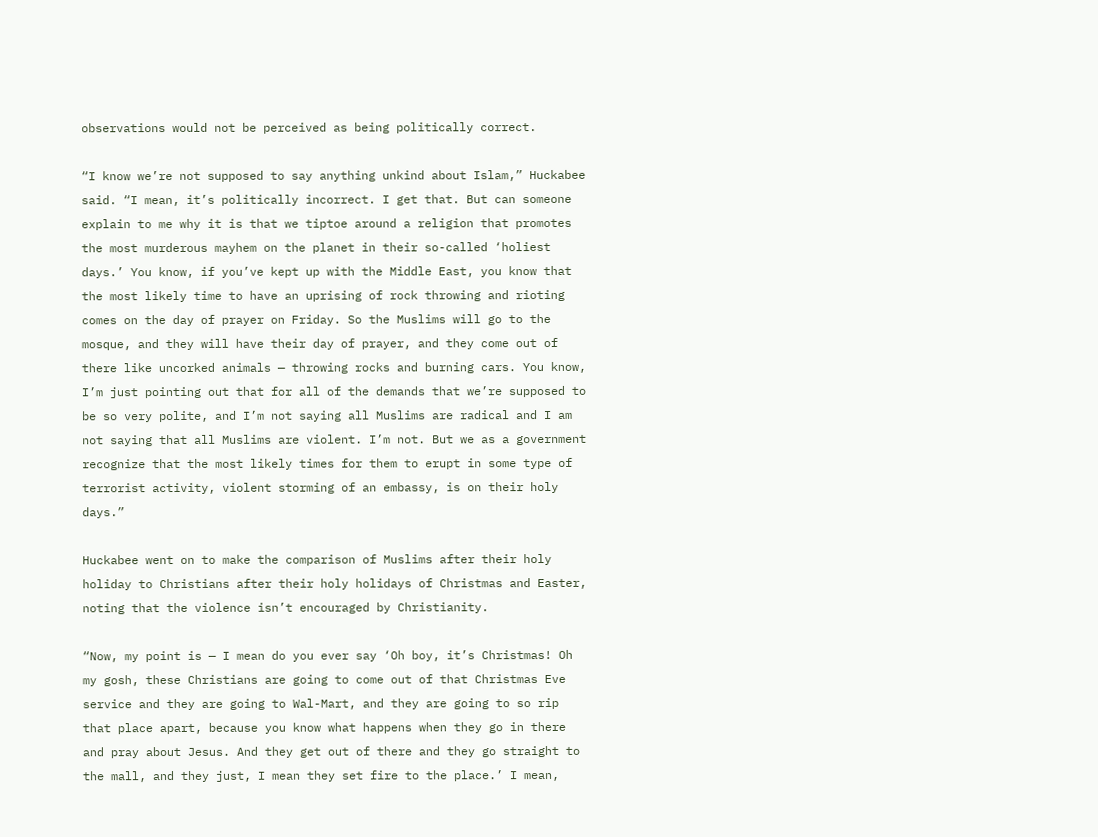observations would not be perceived as being politically correct.

“I know we’re not supposed to say anything unkind about Islam,” Huckabee said. “I mean, it’s politically incorrect. I get that. But can someone explain to me why it is that we tiptoe around a religion that promotes the most murderous mayhem on the planet in their so-called ‘holiest days.’ You know, if you’ve kept up with the Middle East, you know that the most likely time to have an uprising of rock throwing and rioting comes on the day of prayer on Friday. So the Muslims will go to the mosque, and they will have their day of prayer, and they come out of there like uncorked animals — throwing rocks and burning cars. You know, I’m just pointing out that for all of the demands that we’re supposed to be so very polite, and I’m not saying all Muslims are radical and I am not saying that all Muslims are violent. I’m not. But we as a government recognize that the most likely times for them to erupt in some type of terrorist activity, violent storming of an embassy, is on their holy days.”

Huckabee went on to make the comparison of Muslims after their holy holiday to Christians after their holy holidays of Christmas and Easter, noting that the violence isn’t encouraged by Christianity.

“Now, my point is — I mean do you ever say ‘Oh boy, it’s Christmas! Oh my gosh, these Christians are going to come out of that Christmas Eve service and they are going to Wal-Mart, and they are going to so rip that place apart, because you know what happens when they go in there and pray about Jesus. And they get out of there and they go straight to the mall, and they just, I mean they set fire to the place.’ I mean,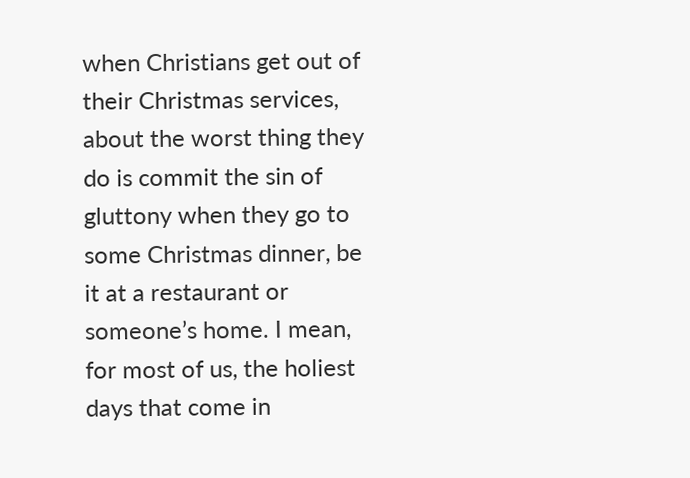when Christians get out of their Christmas services, about the worst thing they do is commit the sin of gluttony when they go to some Christmas dinner, be it at a restaurant or someone’s home. I mean, for most of us, the holiest days that come in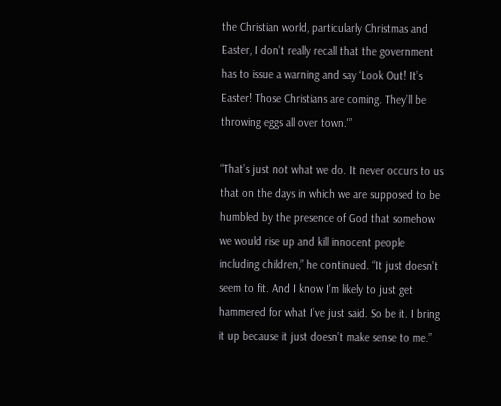the Christian world, particularly Christmas and Easter, I don’t really recall that the government has to issue a warning and say ‘Look Out! It’s Easter! Those Christians are coming. They’ll be throwing eggs all over town.'”

“That’s just not what we do. It never occurs to us that on the days in which we are supposed to be humbled by the presence of God that somehow we would rise up and kill innocent people including children,” he continued. “It just doesn’t seem to fit. And I know I’m likely to just get hammered for what I’ve just said. So be it. I bring it up because it just doesn’t make sense to me.”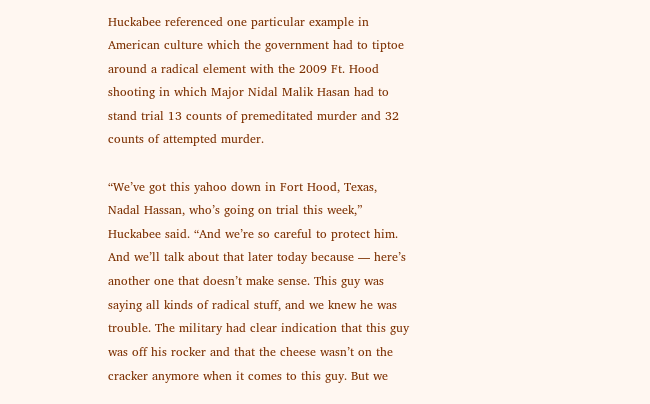Huckabee referenced one particular example in American culture which the government had to tiptoe around a radical element with the 2009 Ft. Hood shooting in which Major Nidal Malik Hasan had to stand trial 13 counts of premeditated murder and 32 counts of attempted murder.

“We’ve got this yahoo down in Fort Hood, Texas, Nadal Hassan, who’s going on trial this week,” Huckabee said. “And we’re so careful to protect him. And we’ll talk about that later today because — here’s another one that doesn’t make sense. This guy was saying all kinds of radical stuff, and we knew he was trouble. The military had clear indication that this guy was off his rocker and that the cheese wasn’t on the cracker anymore when it comes to this guy. But we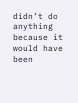didn’t do anything because it would have been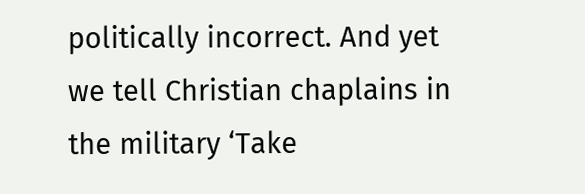politically incorrect. And yet we tell Christian chaplains in the military ‘Take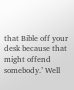that Bible off your desk because that might offend somebody.’ Well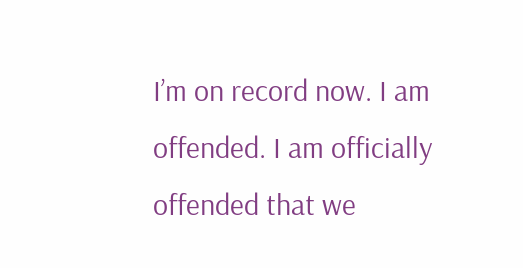I’m on record now. I am offended. I am officially offended that we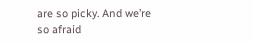are so picky. And we’re so afraid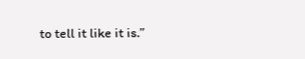to tell it like it is.”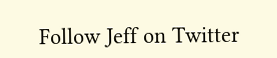Follow Jeff on Twitter